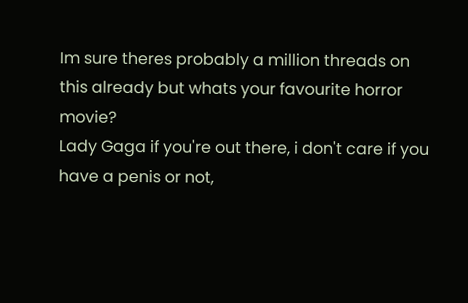Im sure theres probably a million threads on this already but whats your favourite horror movie?
Lady Gaga if you're out there, i don't care if you have a penis or not,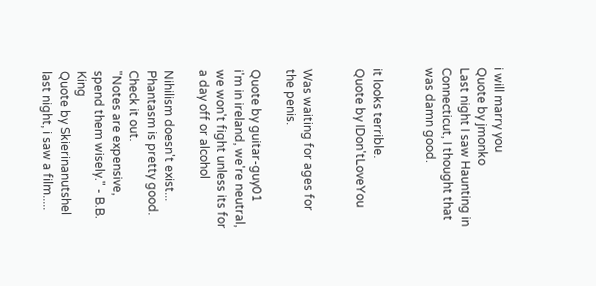i will marry you
Quote by jmonko
Last night I saw Haunting in Connecticut, I thought that was damn good.


it looks terrible.
Quote by IDon'tLoveYou


Was waiting for ages for the penis.

Quote by guitar-guy01
i'm in ireland, we're neutral, we won't fight unless its for a day off or alcohol

Nihilism doesn't exist...
Phantasm is pretty good. Check it out.
"Notes are expensive, spend them wisely." - B.B. King
Quote by Skierinanutshel
last night, i saw a film.....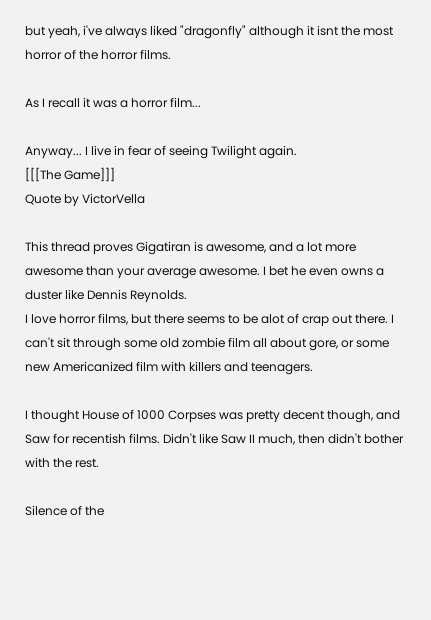but yeah, i've always liked "dragonfly" although it isnt the most horror of the horror films.

As I recall it was a horror film...

Anyway... I live in fear of seeing Twilight again.
[[[The Game]]]
Quote by VictorVella

This thread proves Gigatiran is awesome, and a lot more awesome than your average awesome. I bet he even owns a duster like Dennis Reynolds.
I love horror films, but there seems to be alot of crap out there. I can't sit through some old zombie film all about gore, or some new Americanized film with killers and teenagers.

I thought House of 1000 Corpses was pretty decent though, and Saw for recentish films. Didn't like Saw II much, then didn't bother with the rest.

Silence of the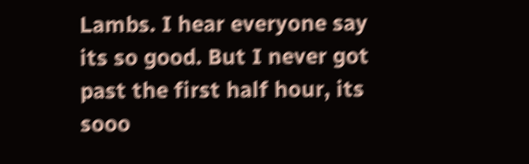Lambs. I hear everyone say its so good. But I never got past the first half hour, its sooo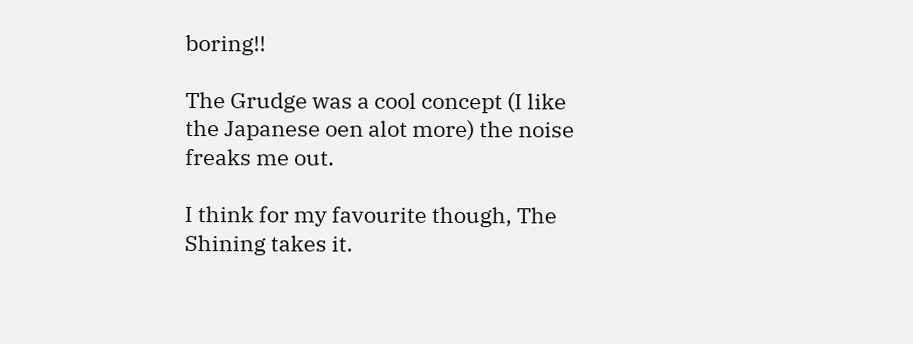boring!!

The Grudge was a cool concept (I like the Japanese oen alot more) the noise freaks me out.

I think for my favourite though, The Shining takes it.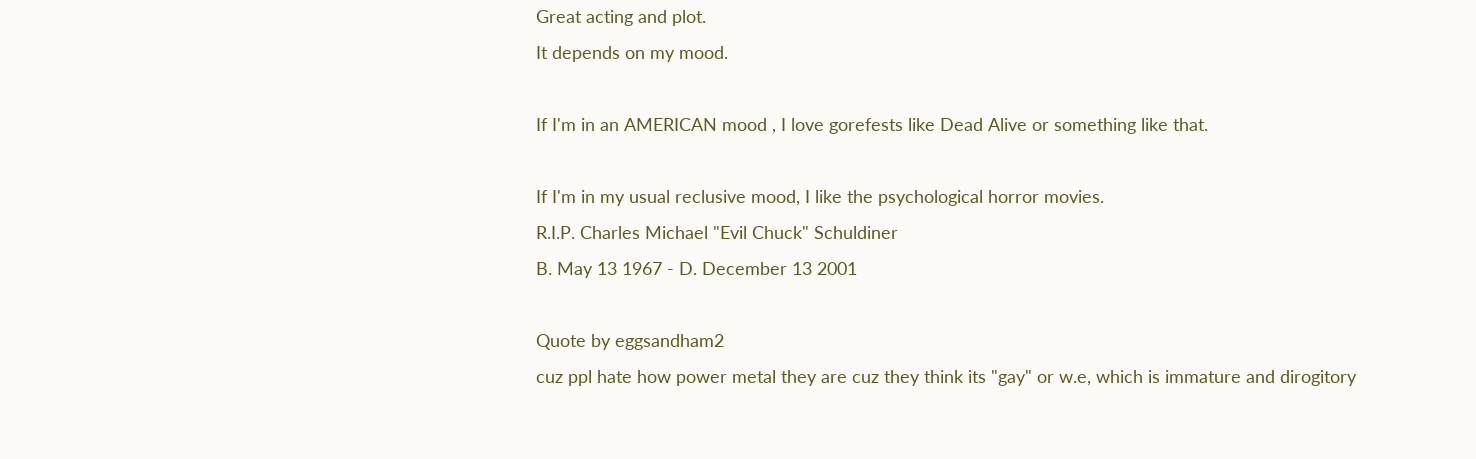Great acting and plot.
It depends on my mood.

If I'm in an AMERICAN mood , I love gorefests like Dead Alive or something like that.

If I'm in my usual reclusive mood, I like the psychological horror movies.
R.I.P. Charles Michael "Evil Chuck" Schuldiner
B. May 13 1967 - D. December 13 2001

Quote by eggsandham2
cuz ppl hate how power metal they are cuz they think its "gay" or w.e, which is immature and dirogitory